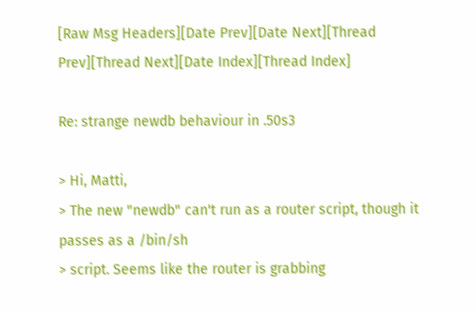[Raw Msg Headers][Date Prev][Date Next][Thread Prev][Thread Next][Date Index][Thread Index]

Re: strange newdb behaviour in .50s3

> Hi, Matti,
> The new "newdb" can't run as a router script, though it passes as a /bin/sh
> script. Seems like the router is grabbing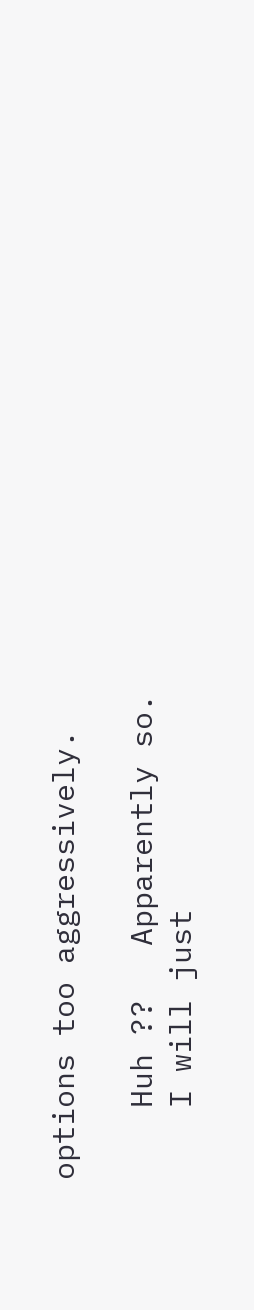options too aggressively.

    Huh ??   Apparently so.
    I will just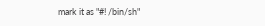mark it as "#! /bin/sh"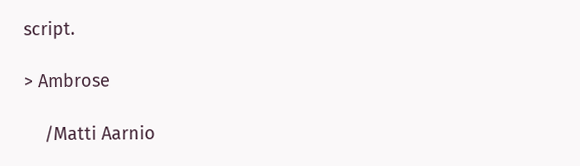script.

> Ambrose

    /Matti Aarnio